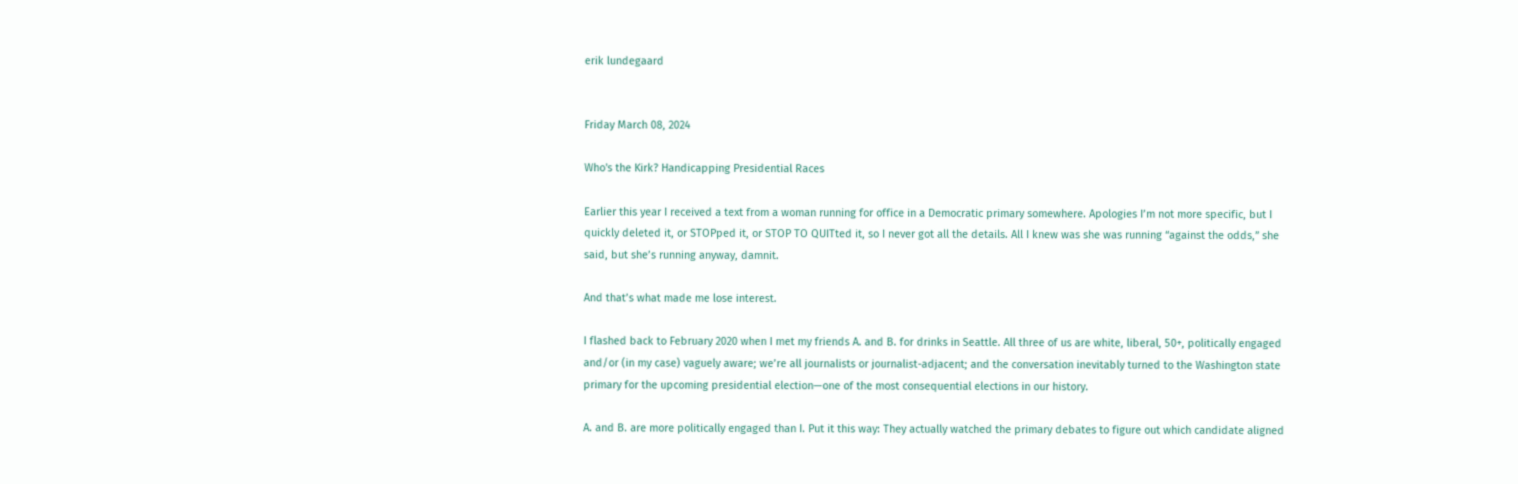erik lundegaard


Friday March 08, 2024

Who's the Kirk? Handicapping Presidential Races

Earlier this year I received a text from a woman running for office in a Democratic primary somewhere. Apologies I’m not more specific, but I quickly deleted it, or STOPped it, or STOP TO QUITted it, so I never got all the details. All I knew was she was running “against the odds,” she said, but she’s running anyway, damnit.

And that’s what made me lose interest.

I flashed back to February 2020 when I met my friends A. and B. for drinks in Seattle. All three of us are white, liberal, 50+, politically engaged and/or (in my case) vaguely aware; we’re all journalists or journalist-adjacent; and the conversation inevitably turned to the Washington state primary for the upcoming presidential election—one of the most consequential elections in our history.

A. and B. are more politically engaged than I. Put it this way: They actually watched the primary debates to figure out which candidate aligned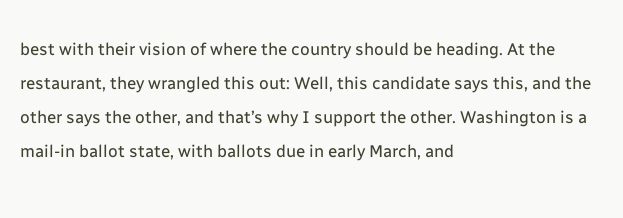best with their vision of where the country should be heading. At the restaurant, they wrangled this out: Well, this candidate says this, and the other says the other, and that’s why I support the other. Washington is a mail-in ballot state, with ballots due in early March, and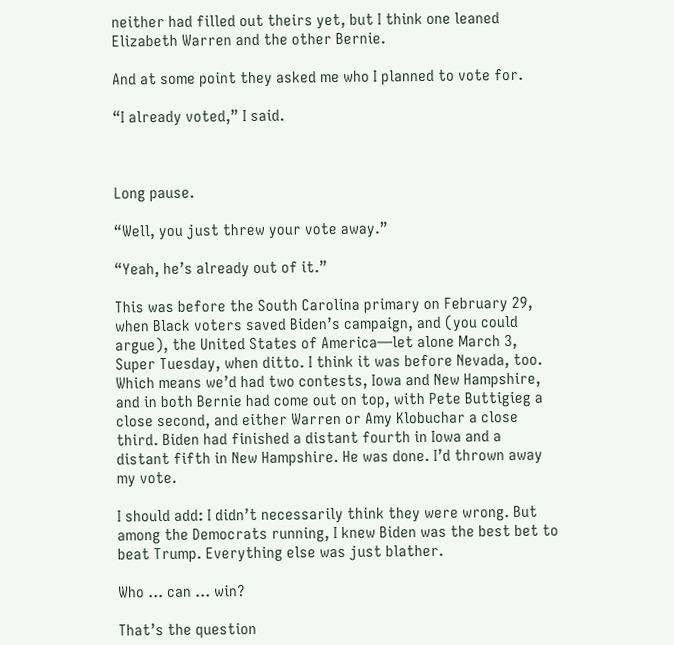neither had filled out theirs yet, but I think one leaned Elizabeth Warren and the other Bernie.

And at some point they asked me who I planned to vote for.

“I already voted,” I said.



Long pause.

“Well, you just threw your vote away.”

“Yeah, he’s already out of it.”

This was before the South Carolina primary on February 29, when Black voters saved Biden’s campaign, and (you could argue), the United States of America—let alone March 3, Super Tuesday, when ditto. I think it was before Nevada, too. Which means we’d had two contests, Iowa and New Hampshire, and in both Bernie had come out on top, with Pete Buttigieg a close second, and either Warren or Amy Klobuchar a close third. Biden had finished a distant fourth in Iowa and a distant fifth in New Hampshire. He was done. I’d thrown away my vote.

I should add: I didn’t necessarily think they were wrong. But among the Democrats running, I knew Biden was the best bet to beat Trump. Everything else was just blather.

Who … can … win?

That’s the question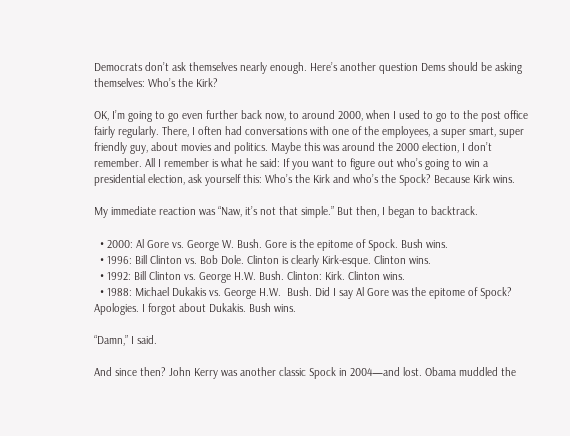Democrats don’t ask themselves nearly enough. Here’s another question Dems should be asking themselves: Who’s the Kirk?

OK, I’m going to go even further back now, to around 2000, when I used to go to the post office fairly regularly. There, I often had conversations with one of the employees, a super smart, super friendly guy, about movies and politics. Maybe this was around the 2000 election, I don’t remember. All I remember is what he said: If you want to figure out who’s going to win a presidential election, ask yourself this: Who’s the Kirk and who’s the Spock? Because Kirk wins.

My immediate reaction was “Naw, it’s not that simple.” But then, I began to backtrack.

  • 2000: Al Gore vs. George W. Bush. Gore is the epitome of Spock. Bush wins.
  • 1996: Bill Clinton vs. Bob Dole. Clinton is clearly Kirk-esque. Clinton wins.
  • 1992: Bill Clinton vs. George H.W. Bush. Clinton: Kirk. Clinton wins.
  • 1988: Michael Dukakis vs. George H.W.  Bush. Did I say Al Gore was the epitome of Spock? Apologies. I forgot about Dukakis. Bush wins.

“Damn,” I said.

And since then? John Kerry was another classic Spock in 2004—and lost. Obama muddled the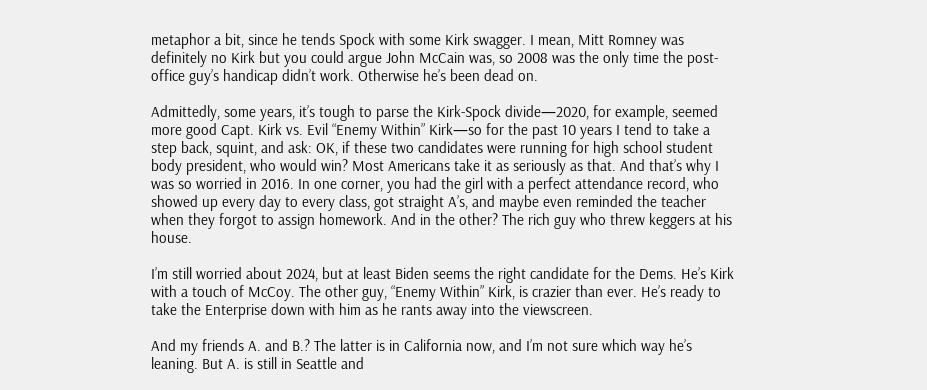metaphor a bit, since he tends Spock with some Kirk swagger. I mean, Mitt Romney was definitely no Kirk but you could argue John McCain was, so 2008 was the only time the post-office guy’s handicap didn’t work. Otherwise he’s been dead on.

Admittedly, some years, it’s tough to parse the Kirk-Spock divide—2020, for example, seemed more good Capt. Kirk vs. Evil “Enemy Within” Kirk—so for the past 10 years I tend to take a step back, squint, and ask: OK, if these two candidates were running for high school student body president, who would win? Most Americans take it as seriously as that. And that’s why I was so worried in 2016. In one corner, you had the girl with a perfect attendance record, who showed up every day to every class, got straight A’s, and maybe even reminded the teacher when they forgot to assign homework. And in the other? The rich guy who threw keggers at his house.

I’m still worried about 2024, but at least Biden seems the right candidate for the Dems. He’s Kirk with a touch of McCoy. The other guy, “Enemy Within” Kirk, is crazier than ever. He’s ready to take the Enterprise down with him as he rants away into the viewscreen.

And my friends A. and B.? The latter is in California now, and I’m not sure which way he’s leaning. But A. is still in Seattle and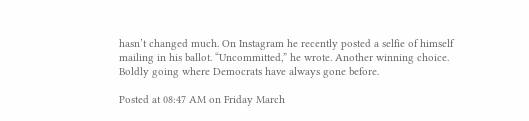hasn’t changed much. On Instagram he recently posted a selfie of himself mailing in his ballot. “Uncommitted,” he wrote. Another winning choice. Boldly going where Democrats have always gone before.

Posted at 08:47 AM on Friday March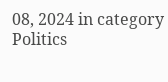08, 2024 in category Politics